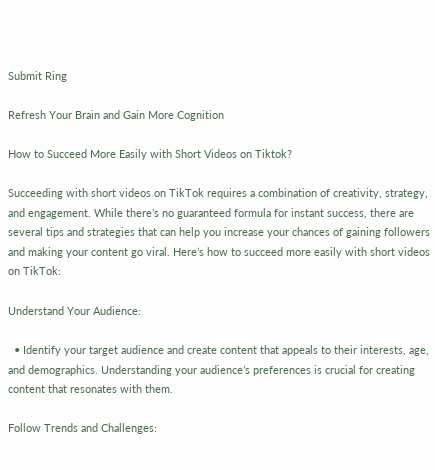Submit Ring

Refresh Your Brain and Gain More Cognition

How to Succeed More Easily with Short Videos on Tiktok?

Succeeding with short videos on TikTok requires a combination of creativity, strategy, and engagement. While there’s no guaranteed formula for instant success, there are several tips and strategies that can help you increase your chances of gaining followers and making your content go viral. Here’s how to succeed more easily with short videos on TikTok:

Understand Your Audience:

  • Identify your target audience and create content that appeals to their interests, age, and demographics. Understanding your audience’s preferences is crucial for creating content that resonates with them.

Follow Trends and Challenges: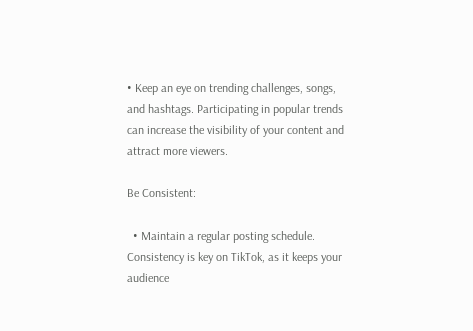• Keep an eye on trending challenges, songs, and hashtags. Participating in popular trends can increase the visibility of your content and attract more viewers.

Be Consistent:

  • Maintain a regular posting schedule. Consistency is key on TikTok, as it keeps your audience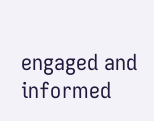engaged and informed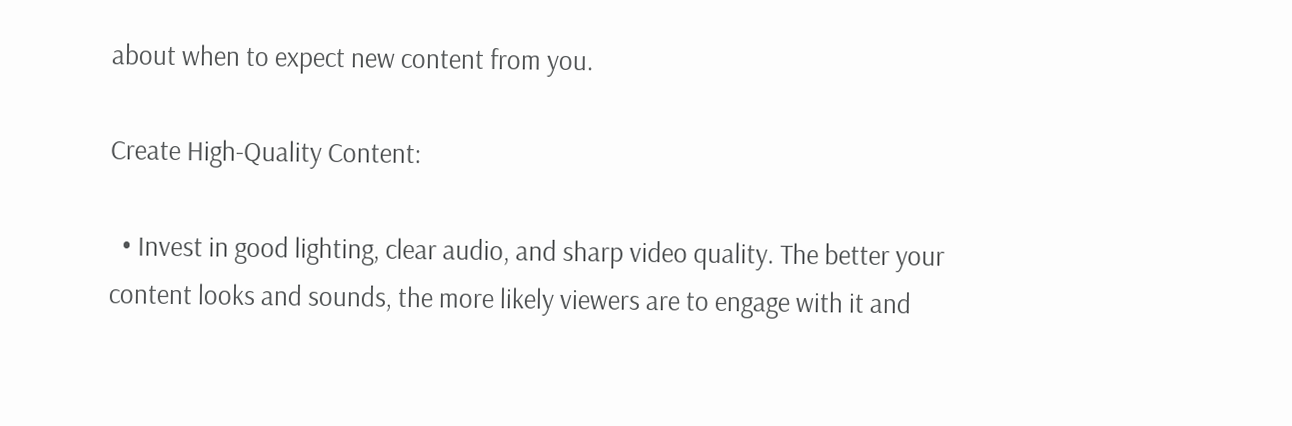about when to expect new content from you.

Create High-Quality Content:

  • Invest in good lighting, clear audio, and sharp video quality. The better your content looks and sounds, the more likely viewers are to engage with it and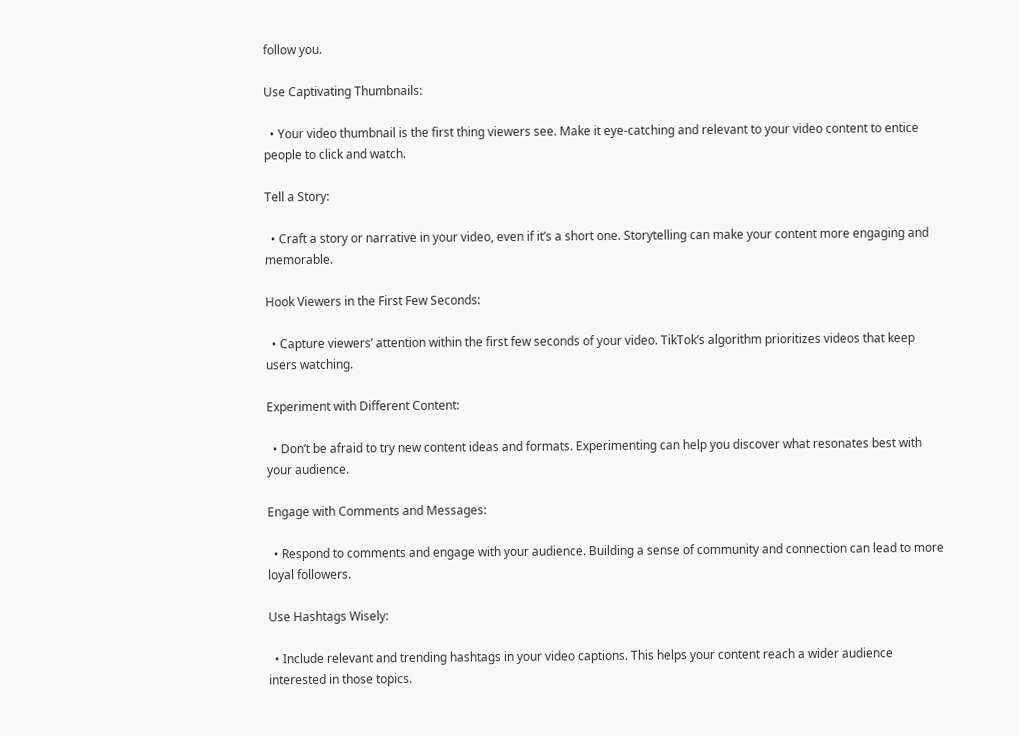follow you.

Use Captivating Thumbnails:

  • Your video thumbnail is the first thing viewers see. Make it eye-catching and relevant to your video content to entice people to click and watch.

Tell a Story:

  • Craft a story or narrative in your video, even if it’s a short one. Storytelling can make your content more engaging and memorable.

Hook Viewers in the First Few Seconds:

  • Capture viewers’ attention within the first few seconds of your video. TikTok’s algorithm prioritizes videos that keep users watching.

Experiment with Different Content:

  • Don’t be afraid to try new content ideas and formats. Experimenting can help you discover what resonates best with your audience.

Engage with Comments and Messages:

  • Respond to comments and engage with your audience. Building a sense of community and connection can lead to more loyal followers.

Use Hashtags Wisely:

  • Include relevant and trending hashtags in your video captions. This helps your content reach a wider audience interested in those topics.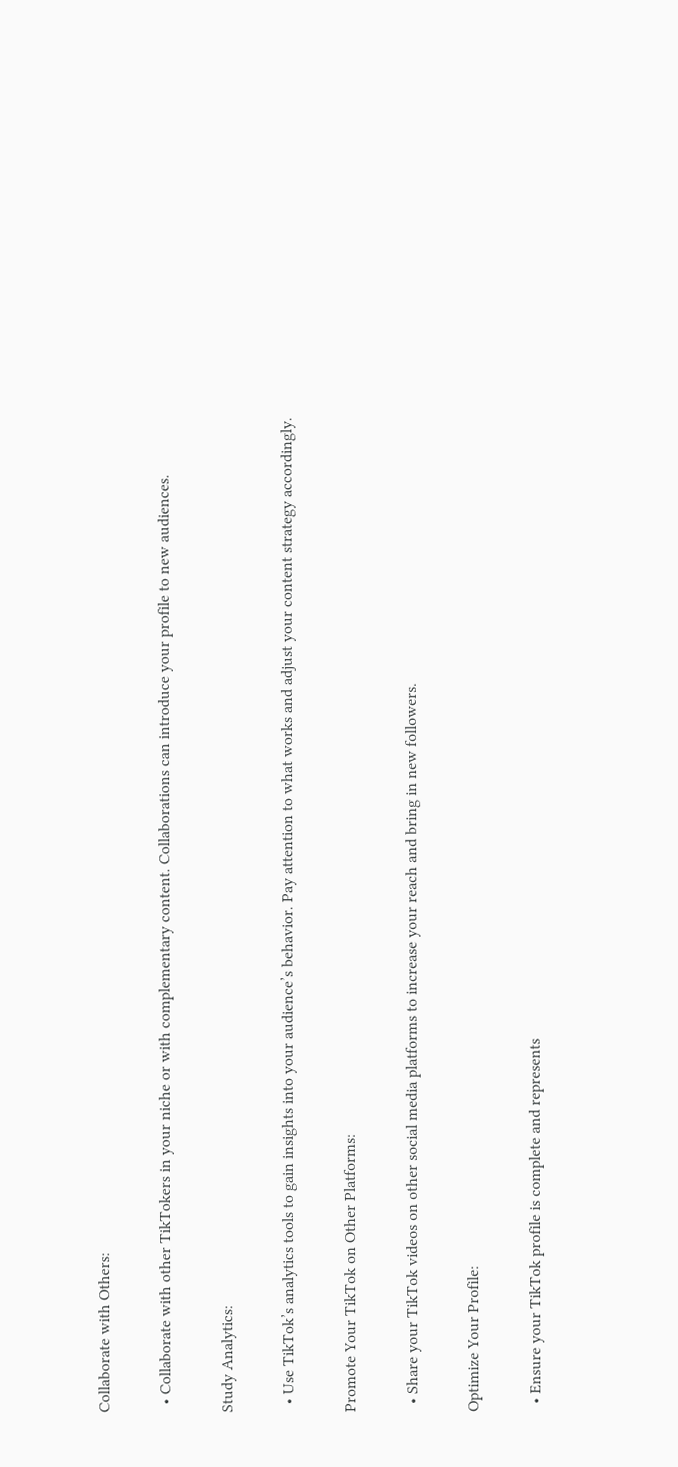Collaborate with Others:

  • Collaborate with other TikTokers in your niche or with complementary content. Collaborations can introduce your profile to new audiences.

Study Analytics:

  • Use TikTok’s analytics tools to gain insights into your audience’s behavior. Pay attention to what works and adjust your content strategy accordingly.

Promote Your TikTok on Other Platforms:

  • Share your TikTok videos on other social media platforms to increase your reach and bring in new followers.

Optimize Your Profile:

  • Ensure your TikTok profile is complete and represents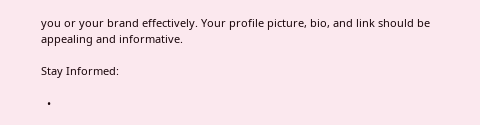you or your brand effectively. Your profile picture, bio, and link should be appealing and informative.

Stay Informed:

  •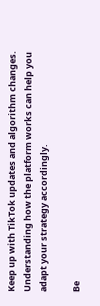Keep up with TikTok updates and algorithm changes. Understanding how the platform works can help you adapt your strategy accordingly.

Be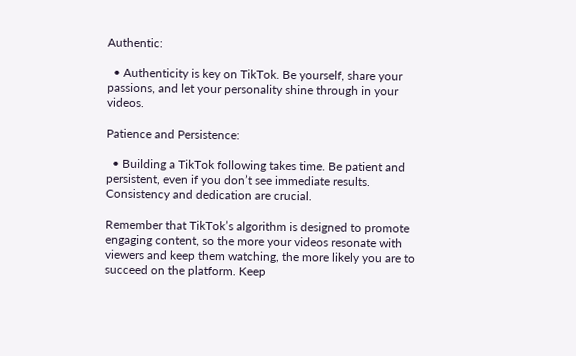Authentic:

  • Authenticity is key on TikTok. Be yourself, share your passions, and let your personality shine through in your videos.

Patience and Persistence:

  • Building a TikTok following takes time. Be patient and persistent, even if you don’t see immediate results. Consistency and dedication are crucial.

Remember that TikTok’s algorithm is designed to promote engaging content, so the more your videos resonate with viewers and keep them watching, the more likely you are to succeed on the platform. Keep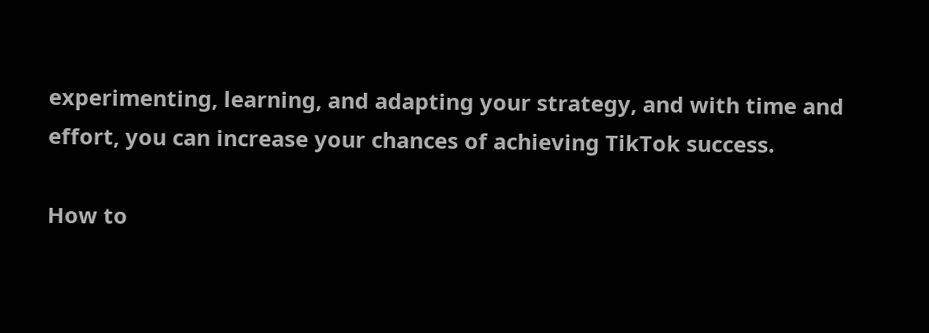experimenting, learning, and adapting your strategy, and with time and effort, you can increase your chances of achieving TikTok success.

How to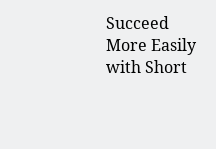Succeed More Easily with Short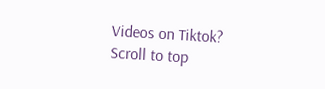Videos on Tiktok?
Scroll to top